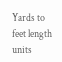Yards to feet length units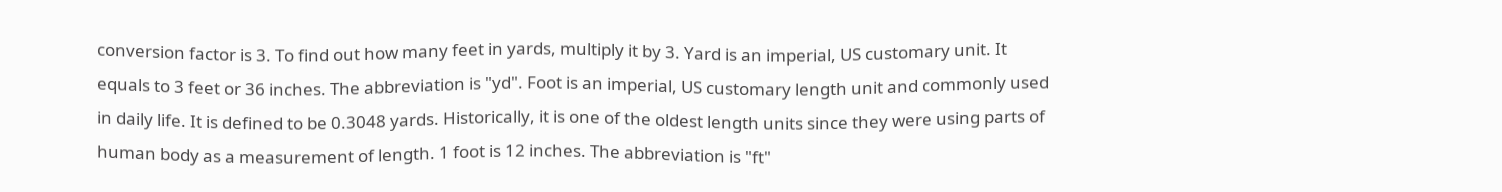conversion factor is 3. To find out how many feet in yards, multiply it by 3. Yard is an imperial, US customary unit. It equals to 3 feet or 36 inches. The abbreviation is "yd". Foot is an imperial, US customary length unit and commonly used in daily life. It is defined to be 0.3048 yards. Historically, it is one of the oldest length units since they were using parts of human body as a measurement of length. 1 foot is 12 inches. The abbreviation is "ft"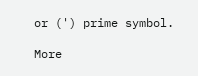or (') prime symbol.

More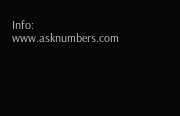Info: www.asknumbers.com